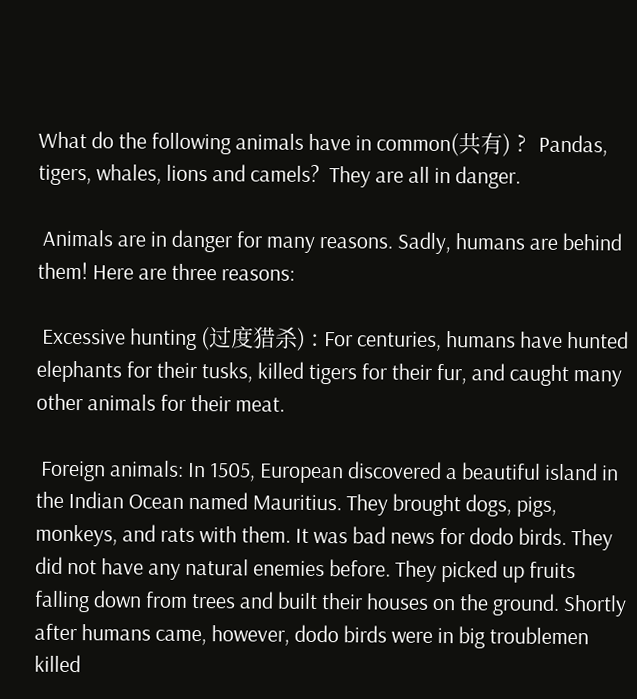What do the following animals have in common(共有) ?  Pandas, tigers, whales, lions and camels?  They are all in danger.

 Animals are in danger for many reasons. Sadly, humans are behind them! Here are three reasons:

 Excessive hunting (过度猎杀) : For centuries, humans have hunted elephants for their tusks, killed tigers for their fur, and caught many other animals for their meat.

 Foreign animals: In 1505, European discovered a beautiful island in the Indian Ocean named Mauritius. They brought dogs, pigs, monkeys, and rats with them. It was bad news for dodo birds. They did not have any natural enemies before. They picked up fruits falling down from trees and built their houses on the ground. Shortly after humans came, however, dodo birds were in big troublemen killed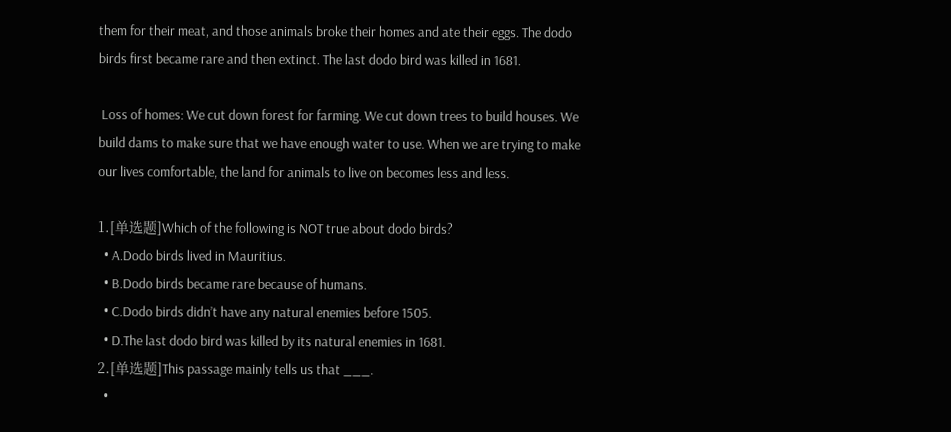them for their meat, and those animals broke their homes and ate their eggs. The dodo birds first became rare and then extinct. The last dodo bird was killed in 1681.

 Loss of homes: We cut down forest for farming. We cut down trees to build houses. We build dams to make sure that we have enough water to use. When we are trying to make our lives comfortable, the land for animals to live on becomes less and less.

1.[单选题]Which of the following is NOT true about dodo birds?
  • A.Dodo birds lived in Mauritius.
  • B.Dodo birds became rare because of humans.
  • C.Dodo birds didn’t have any natural enemies before 1505.
  • D.The last dodo bird was killed by its natural enemies in 1681.
2.[单选题]This passage mainly tells us that ___.
  •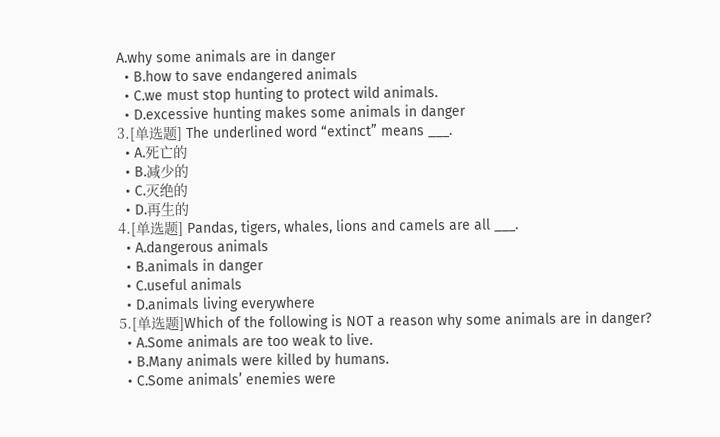A.why some animals are in danger
  • B.how to save endangered animals
  • C.we must stop hunting to protect wild animals.
  • D.excessive hunting makes some animals in danger
3.[单选题] The underlined word “extinct” means ___.
  • A.死亡的
  • B.减少的
  • C.灭绝的
  • D.再生的
4.[单选题] Pandas, tigers, whales, lions and camels are all ___.
  • A.dangerous animals
  • B.animals in danger
  • C.useful animals
  • D.animals living everywhere
5.[单选题]Which of the following is NOT a reason why some animals are in danger?
  • A.Some animals are too weak to live.
  • B.Many animals were killed by humans.
  • C.Some animals’ enemies were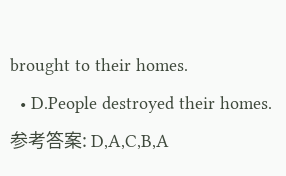brought to their homes.
  • D.People destroyed their homes.
参考答案: D,A,C,B,A